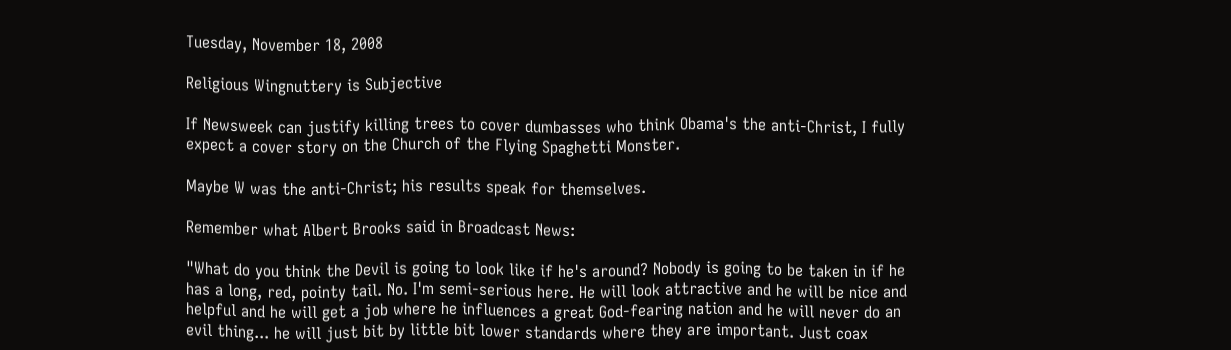Tuesday, November 18, 2008

Religious Wingnuttery is Subjective

If Newsweek can justify killing trees to cover dumbasses who think Obama's the anti-Christ, I fully expect a cover story on the Church of the Flying Spaghetti Monster.

Maybe W was the anti-Christ; his results speak for themselves.

Remember what Albert Brooks said in Broadcast News:

"What do you think the Devil is going to look like if he's around? Nobody is going to be taken in if he has a long, red, pointy tail. No. I'm semi-serious here. He will look attractive and he will be nice and helpful and he will get a job where he influences a great God-fearing nation and he will never do an evil thing... he will just bit by little bit lower standards where they are important. Just coax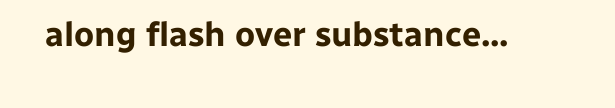along flash over substance...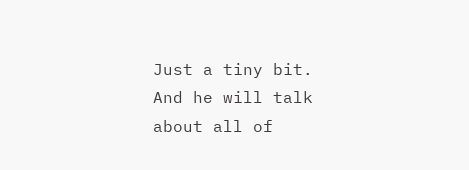Just a tiny bit. And he will talk about all of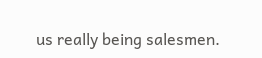us really being salesmen.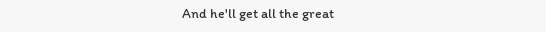And he'll get all the great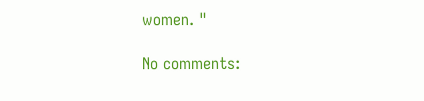women. "

No comments: